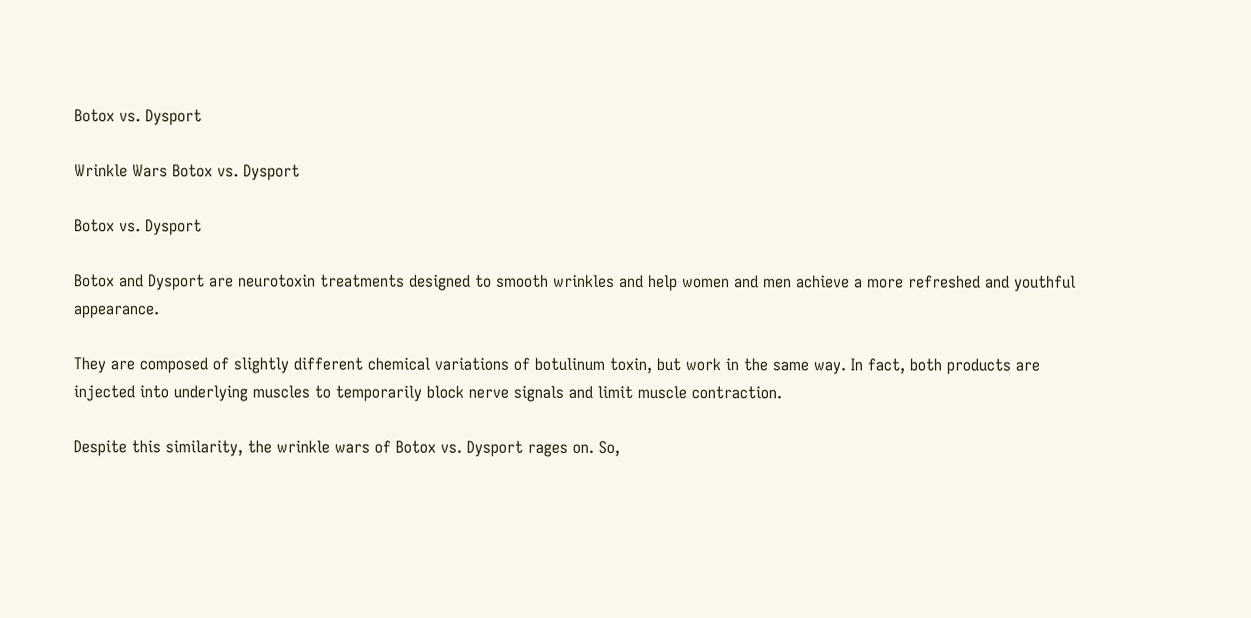Botox vs. Dysport

Wrinkle Wars Botox vs. Dysport

Botox vs. Dysport

Botox and Dysport are neurotoxin treatments designed to smooth wrinkles and help women and men achieve a more refreshed and youthful appearance.

They are composed of slightly different chemical variations of botulinum toxin, but work in the same way. In fact, both products are injected into underlying muscles to temporarily block nerve signals and limit muscle contraction.

Despite this similarity, the wrinkle wars of Botox vs. Dysport rages on. So,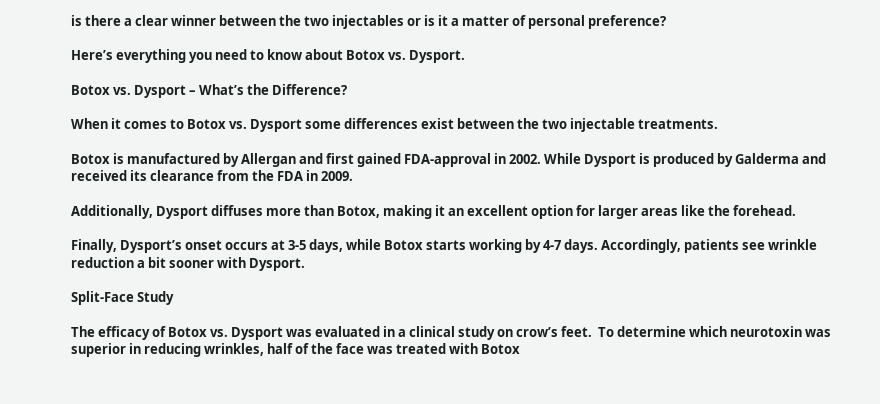is there a clear winner between the two injectables or is it a matter of personal preference?

Here’s everything you need to know about Botox vs. Dysport.

Botox vs. Dysport – What’s the Difference?

When it comes to Botox vs. Dysport some differences exist between the two injectable treatments.

Botox is manufactured by Allergan and first gained FDA-approval in 2002. While Dysport is produced by Galderma and received its clearance from the FDA in 2009.

Additionally, Dysport diffuses more than Botox, making it an excellent option for larger areas like the forehead.

Finally, Dysport’s onset occurs at 3-5 days, while Botox starts working by 4-7 days. Accordingly, patients see wrinkle reduction a bit sooner with Dysport.

Split-Face Study

The efficacy of Botox vs. Dysport was evaluated in a clinical study on crow’s feet.  To determine which neurotoxin was superior in reducing wrinkles, half of the face was treated with Botox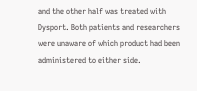and the other half was treated with Dysport. Both patients and researchers were unaware of which product had been administered to either side.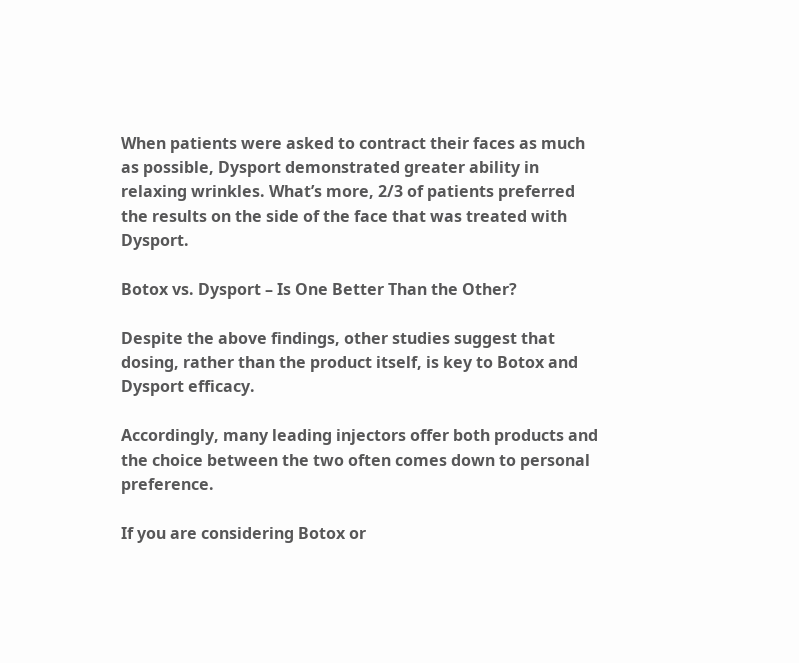When patients were asked to contract their faces as much as possible, Dysport demonstrated greater ability in relaxing wrinkles. What’s more, 2/3 of patients preferred the results on the side of the face that was treated with Dysport.

Botox vs. Dysport – Is One Better Than the Other?

Despite the above findings, other studies suggest that dosing, rather than the product itself, is key to Botox and Dysport efficacy.

Accordingly, many leading injectors offer both products and the choice between the two often comes down to personal preference.

If you are considering Botox or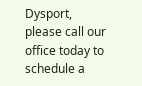Dysport, please call our office today to schedule a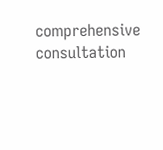comprehensive consultation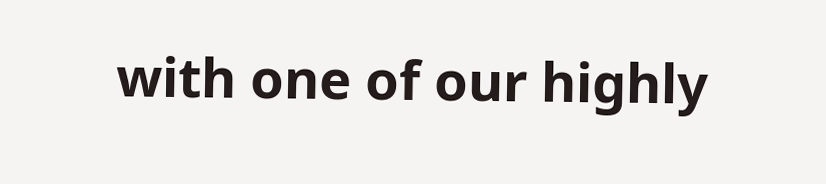with one of our highly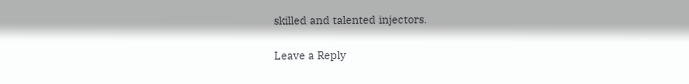skilled and talented injectors.

Leave a Reply